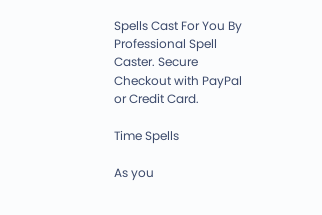Spells Cast For You By Professional Spell Caster. Secure Checkout with PayPal or Credit Card.

Time Spells

As you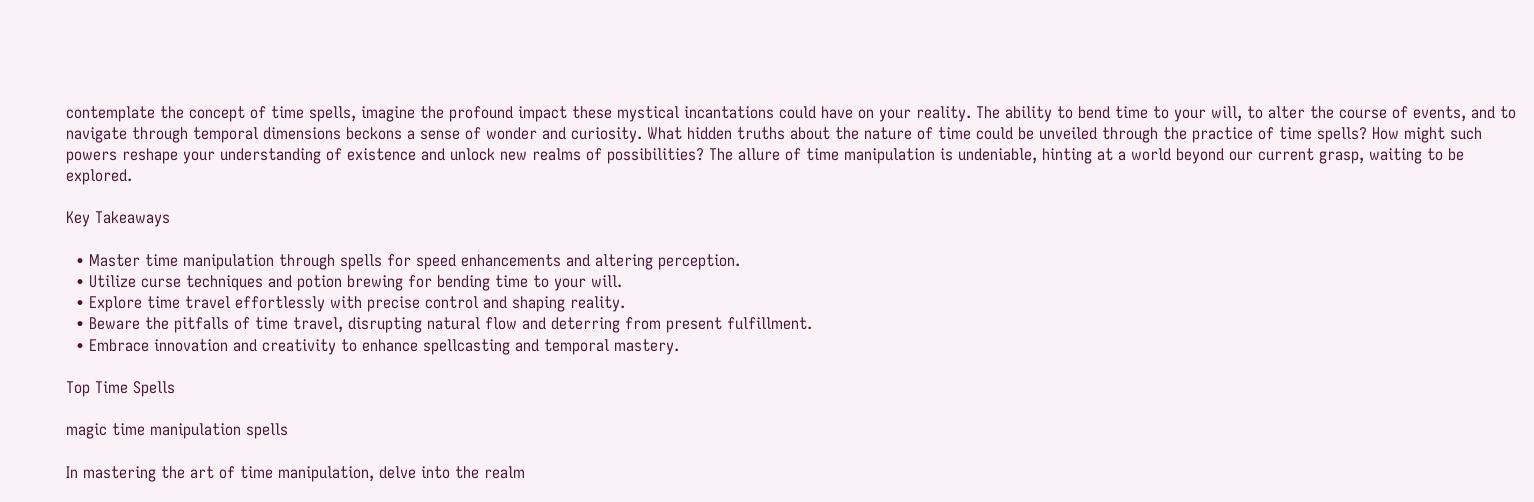contemplate the concept of time spells, imagine the profound impact these mystical incantations could have on your reality. The ability to bend time to your will, to alter the course of events, and to navigate through temporal dimensions beckons a sense of wonder and curiosity. What hidden truths about the nature of time could be unveiled through the practice of time spells? How might such powers reshape your understanding of existence and unlock new realms of possibilities? The allure of time manipulation is undeniable, hinting at a world beyond our current grasp, waiting to be explored.

Key Takeaways

  • Master time manipulation through spells for speed enhancements and altering perception.
  • Utilize curse techniques and potion brewing for bending time to your will.
  • Explore time travel effortlessly with precise control and shaping reality.
  • Beware the pitfalls of time travel, disrupting natural flow and deterring from present fulfillment.
  • Embrace innovation and creativity to enhance spellcasting and temporal mastery.

Top Time Spells

magic time manipulation spells

In mastering the art of time manipulation, delve into the realm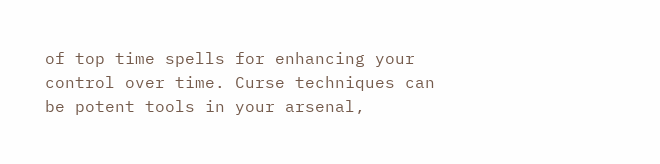of top time spells for enhancing your control over time. Curse techniques can be potent tools in your arsenal,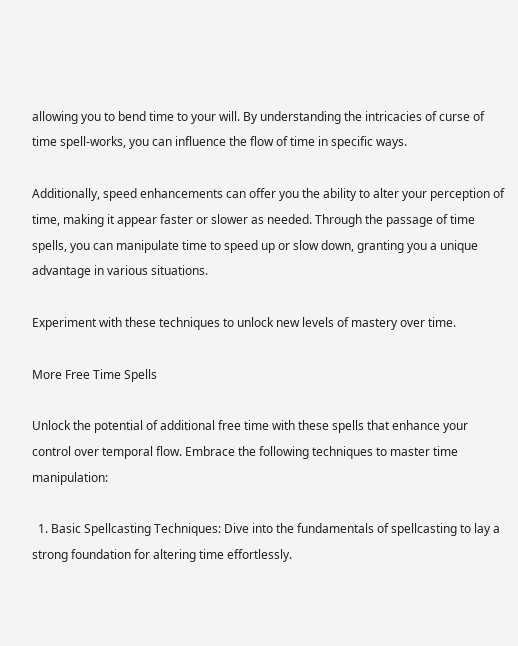allowing you to bend time to your will. By understanding the intricacies of curse of time spell-works, you can influence the flow of time in specific ways.

Additionally, speed enhancements can offer you the ability to alter your perception of time, making it appear faster or slower as needed. Through the passage of time spells, you can manipulate time to speed up or slow down, granting you a unique advantage in various situations.

Experiment with these techniques to unlock new levels of mastery over time.

More Free Time Spells

Unlock the potential of additional free time with these spells that enhance your control over temporal flow. Embrace the following techniques to master time manipulation:

  1. Basic Spellcasting Techniques: Dive into the fundamentals of spellcasting to lay a strong foundation for altering time effortlessly.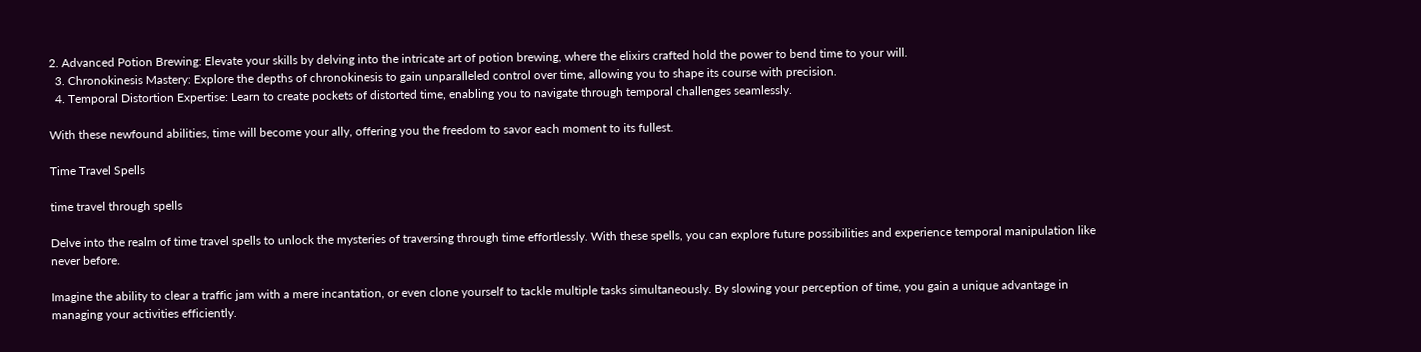2. Advanced Potion Brewing: Elevate your skills by delving into the intricate art of potion brewing, where the elixirs crafted hold the power to bend time to your will.
  3. Chronokinesis Mastery: Explore the depths of chronokinesis to gain unparalleled control over time, allowing you to shape its course with precision.
  4. Temporal Distortion Expertise: Learn to create pockets of distorted time, enabling you to navigate through temporal challenges seamlessly.

With these newfound abilities, time will become your ally, offering you the freedom to savor each moment to its fullest.

Time Travel Spells

time travel through spells

Delve into the realm of time travel spells to unlock the mysteries of traversing through time effortlessly. With these spells, you can explore future possibilities and experience temporal manipulation like never before.

Imagine the ability to clear a traffic jam with a mere incantation, or even clone yourself to tackle multiple tasks simultaneously. By slowing your perception of time, you gain a unique advantage in managing your activities efficiently.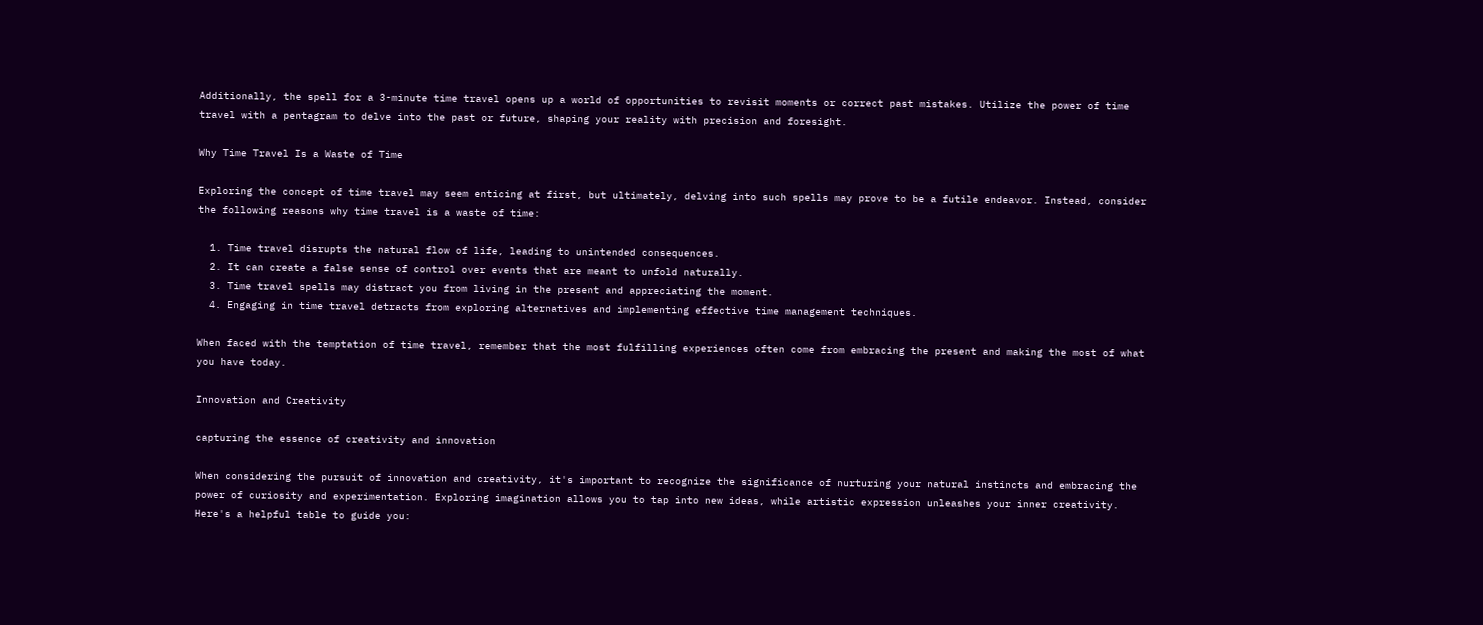Additionally, the spell for a 3-minute time travel opens up a world of opportunities to revisit moments or correct past mistakes. Utilize the power of time travel with a pentagram to delve into the past or future, shaping your reality with precision and foresight.

Why Time Travel Is a Waste of Time

Exploring the concept of time travel may seem enticing at first, but ultimately, delving into such spells may prove to be a futile endeavor. Instead, consider the following reasons why time travel is a waste of time:

  1. Time travel disrupts the natural flow of life, leading to unintended consequences.
  2. It can create a false sense of control over events that are meant to unfold naturally.
  3. Time travel spells may distract you from living in the present and appreciating the moment.
  4. Engaging in time travel detracts from exploring alternatives and implementing effective time management techniques.

When faced with the temptation of time travel, remember that the most fulfilling experiences often come from embracing the present and making the most of what you have today.

Innovation and Creativity

capturing the essence of creativity and innovation

When considering the pursuit of innovation and creativity, it's important to recognize the significance of nurturing your natural instincts and embracing the power of curiosity and experimentation. Exploring imagination allows you to tap into new ideas, while artistic expression unleashes your inner creativity. Here's a helpful table to guide you: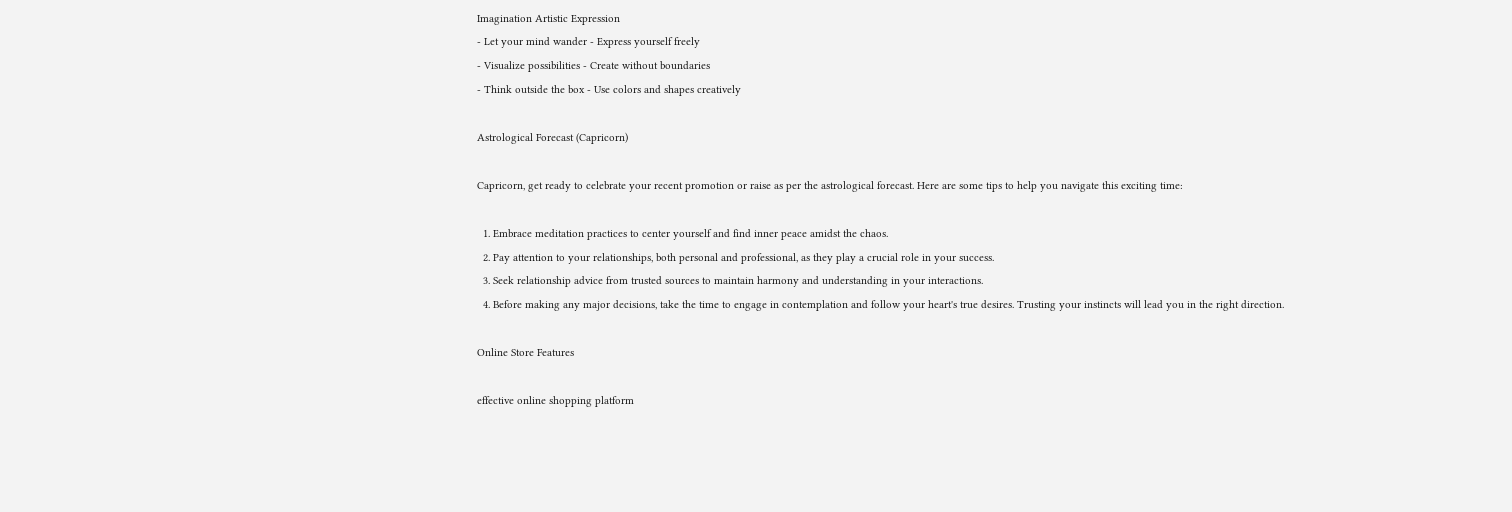Imagination Artistic Expression
- Let your mind wander - Express yourself freely
- Visualize possibilities - Create without boundaries
- Think outside the box - Use colors and shapes creatively

Astrological Forecast (Capricorn)

Capricorn, get ready to celebrate your recent promotion or raise as per the astrological forecast. Here are some tips to help you navigate this exciting time:

  1. Embrace meditation practices to center yourself and find inner peace amidst the chaos.
  2. Pay attention to your relationships, both personal and professional, as they play a crucial role in your success.
  3. Seek relationship advice from trusted sources to maintain harmony and understanding in your interactions.
  4. Before making any major decisions, take the time to engage in contemplation and follow your heart's true desires. Trusting your instincts will lead you in the right direction.

Online Store Features

effective online shopping platform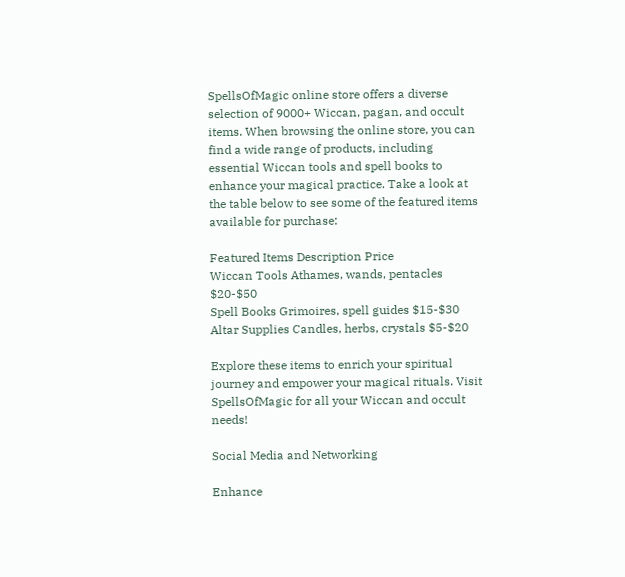SpellsOfMagic online store offers a diverse selection of 9000+ Wiccan, pagan, and occult items. When browsing the online store, you can find a wide range of products, including essential Wiccan tools and spell books to enhance your magical practice. Take a look at the table below to see some of the featured items available for purchase:

Featured Items Description Price
Wiccan Tools Athames, wands, pentacles $20-$50
Spell Books Grimoires, spell guides $15-$30
Altar Supplies Candles, herbs, crystals $5-$20

Explore these items to enrich your spiritual journey and empower your magical rituals. Visit SpellsOfMagic for all your Wiccan and occult needs!

Social Media and Networking

Enhance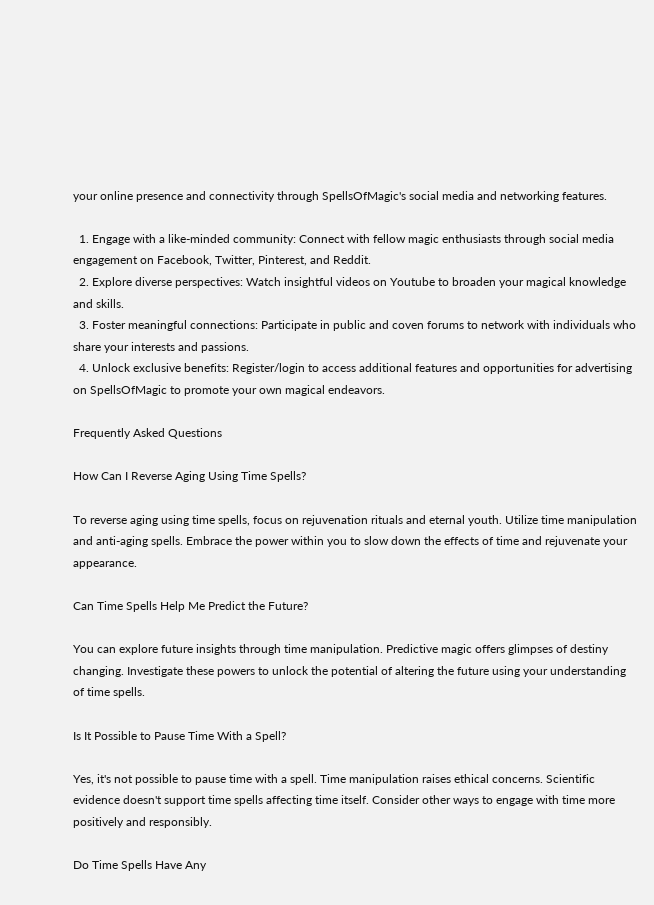your online presence and connectivity through SpellsOfMagic's social media and networking features.

  1. Engage with a like-minded community: Connect with fellow magic enthusiasts through social media engagement on Facebook, Twitter, Pinterest, and Reddit.
  2. Explore diverse perspectives: Watch insightful videos on Youtube to broaden your magical knowledge and skills.
  3. Foster meaningful connections: Participate in public and coven forums to network with individuals who share your interests and passions.
  4. Unlock exclusive benefits: Register/login to access additional features and opportunities for advertising on SpellsOfMagic to promote your own magical endeavors.

Frequently Asked Questions

How Can I Reverse Aging Using Time Spells?

To reverse aging using time spells, focus on rejuvenation rituals and eternal youth. Utilize time manipulation and anti-aging spells. Embrace the power within you to slow down the effects of time and rejuvenate your appearance.

Can Time Spells Help Me Predict the Future?

You can explore future insights through time manipulation. Predictive magic offers glimpses of destiny changing. Investigate these powers to unlock the potential of altering the future using your understanding of time spells.

Is It Possible to Pause Time With a Spell?

Yes, it's not possible to pause time with a spell. Time manipulation raises ethical concerns. Scientific evidence doesn't support time spells affecting time itself. Consider other ways to engage with time more positively and responsibly.

Do Time Spells Have Any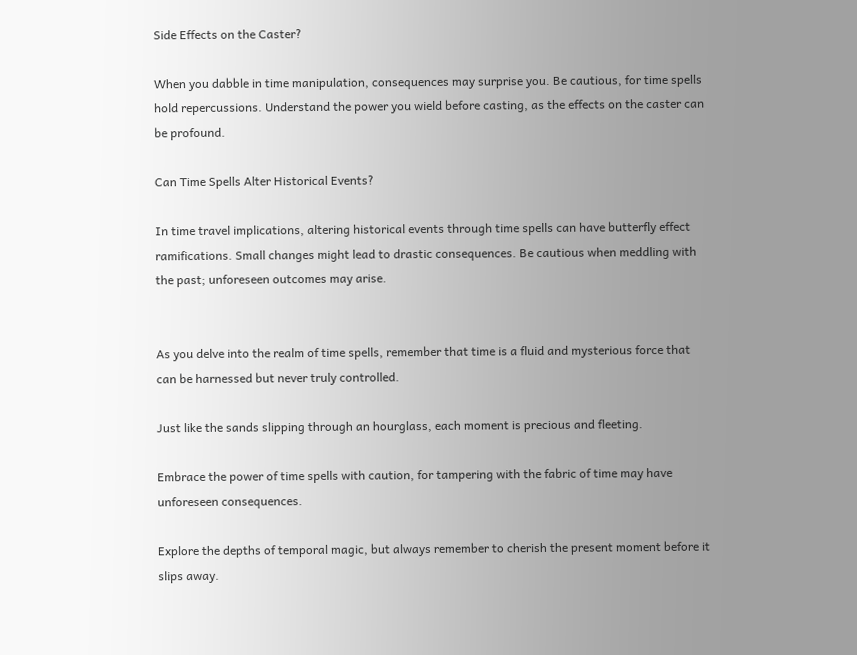Side Effects on the Caster?

When you dabble in time manipulation, consequences may surprise you. Be cautious, for time spells hold repercussions. Understand the power you wield before casting, as the effects on the caster can be profound.

Can Time Spells Alter Historical Events?

In time travel implications, altering historical events through time spells can have butterfly effect ramifications. Small changes might lead to drastic consequences. Be cautious when meddling with the past; unforeseen outcomes may arise.


As you delve into the realm of time spells, remember that time is a fluid and mysterious force that can be harnessed but never truly controlled.

Just like the sands slipping through an hourglass, each moment is precious and fleeting.

Embrace the power of time spells with caution, for tampering with the fabric of time may have unforeseen consequences.

Explore the depths of temporal magic, but always remember to cherish the present moment before it slips away.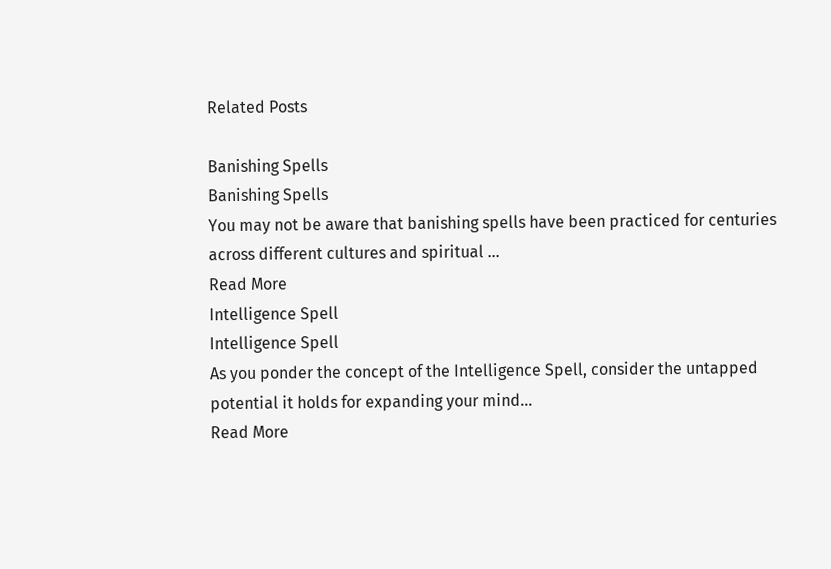Related Posts

Banishing Spells
Banishing Spells
You may not be aware that banishing spells have been practiced for centuries across different cultures and spiritual ...
Read More
Intelligence Spell
Intelligence Spell
As you ponder the concept of the Intelligence Spell, consider the untapped potential it holds for expanding your mind...
Read More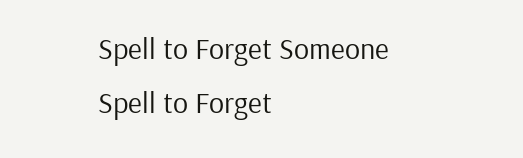Spell to Forget Someone
Spell to Forget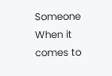Someone
When it comes to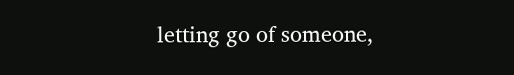letting go of someone,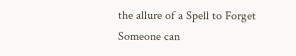the allure of a Spell to Forget Someone can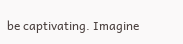be captivating. Imagine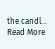the candl...
Read More